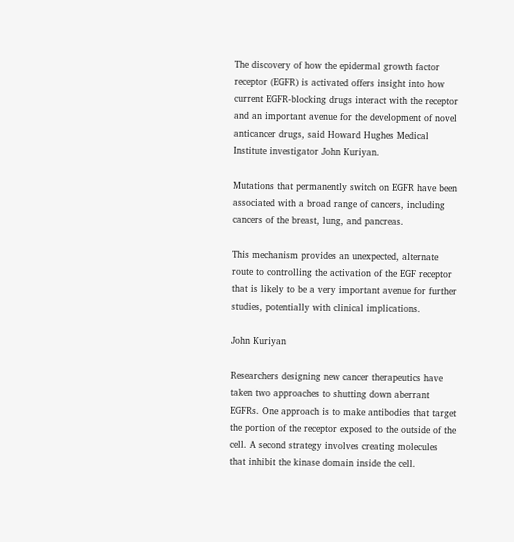The discovery of how the epidermal growth factor receptor (EGFR) is activated offers insight into how current EGFR-blocking drugs interact with the receptor and an important avenue for the development of novel anticancer drugs, said Howard Hughes Medical Institute investigator John Kuriyan.

Mutations that permanently switch on EGFR have been associated with a broad range of cancers, including cancers of the breast, lung, and pancreas.

This mechanism provides an unexpected, alternate route to controlling the activation of the EGF receptor that is likely to be a very important avenue for further studies, potentially with clinical implications.

John Kuriyan

Researchers designing new cancer therapeutics have taken two approaches to shutting down aberrant EGFRs. One approach is to make antibodies that target the portion of the receptor exposed to the outside of the cell. A second strategy involves creating molecules that inhibit the kinase domain inside the cell.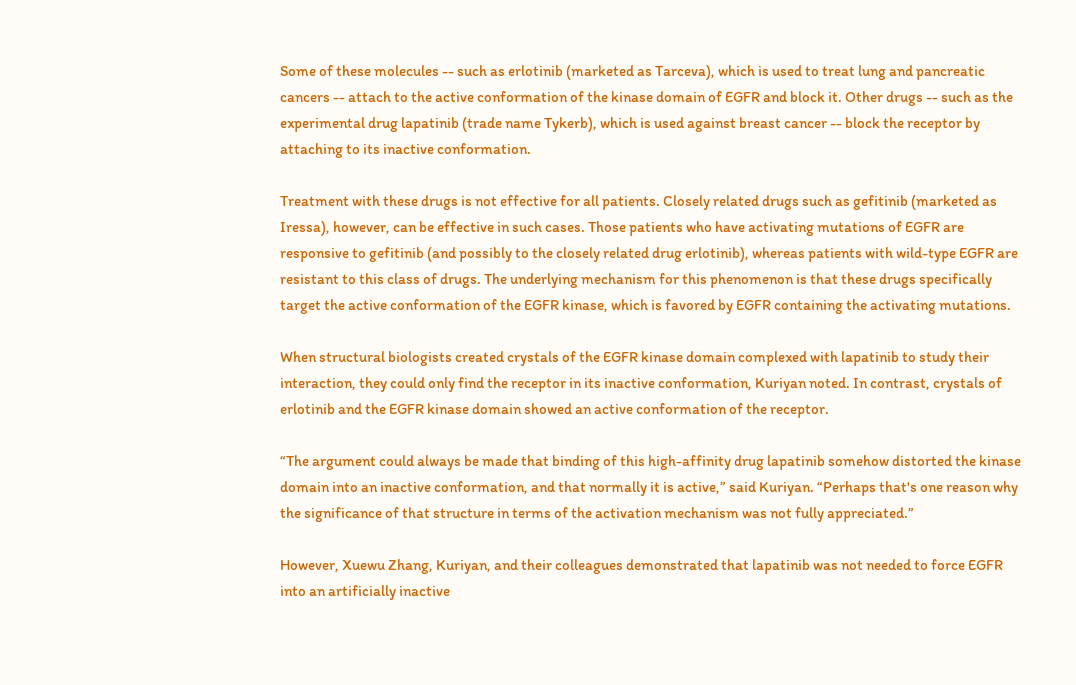Some of these molecules -- such as erlotinib (marketed as Tarceva), which is used to treat lung and pancreatic cancers -- attach to the active conformation of the kinase domain of EGFR and block it. Other drugs -- such as the experimental drug lapatinib (trade name Tykerb), which is used against breast cancer -- block the receptor by attaching to its inactive conformation.

Treatment with these drugs is not effective for all patients. Closely related drugs such as gefitinib (marketed as Iressa), however, can be effective in such cases. Those patients who have activating mutations of EGFR are responsive to gefitinib (and possibly to the closely related drug erlotinib), whereas patients with wild-type EGFR are resistant to this class of drugs. The underlying mechanism for this phenomenon is that these drugs specifically target the active conformation of the EGFR kinase, which is favored by EGFR containing the activating mutations.

When structural biologists created crystals of the EGFR kinase domain complexed with lapatinib to study their interaction, they could only find the receptor in its inactive conformation, Kuriyan noted. In contrast, crystals of erlotinib and the EGFR kinase domain showed an active conformation of the receptor.

“The argument could always be made that binding of this high-affinity drug lapatinib somehow distorted the kinase domain into an inactive conformation, and that normally it is active,” said Kuriyan. “Perhaps that's one reason why the significance of that structure in terms of the activation mechanism was not fully appreciated.”

However, Xuewu Zhang, Kuriyan, and their colleagues demonstrated that lapatinib was not needed to force EGFR into an artificially inactive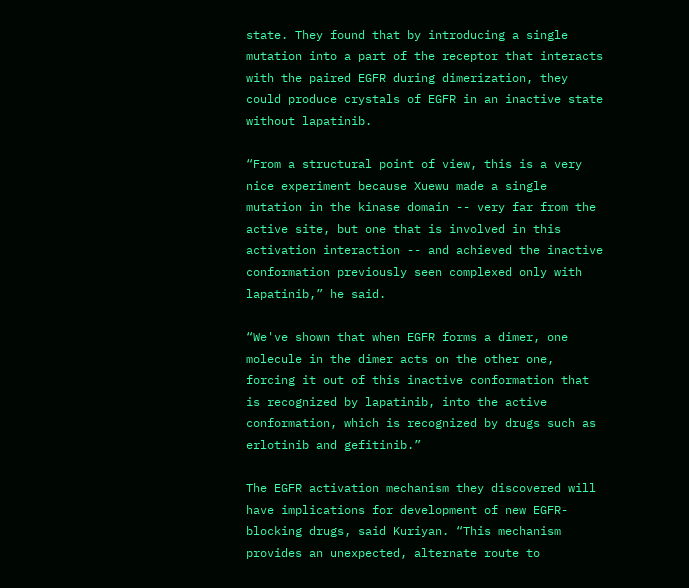state. They found that by introducing a single mutation into a part of the receptor that interacts with the paired EGFR during dimerization, they could produce crystals of EGFR in an inactive state without lapatinib.

“From a structural point of view, this is a very nice experiment because Xuewu made a single mutation in the kinase domain -- very far from the active site, but one that is involved in this activation interaction -- and achieved the inactive conformation previously seen complexed only with lapatinib,” he said.

“We've shown that when EGFR forms a dimer, one molecule in the dimer acts on the other one, forcing it out of this inactive conformation that is recognized by lapatinib, into the active conformation, which is recognized by drugs such as erlotinib and gefitinib.”

The EGFR activation mechanism they discovered will have implications for development of new EGFR-blocking drugs, said Kuriyan. “This mechanism provides an unexpected, alternate route to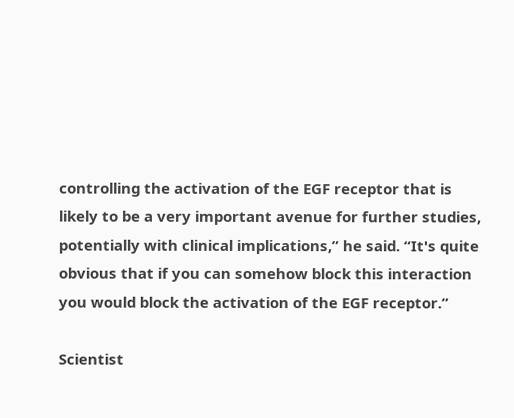controlling the activation of the EGF receptor that is likely to be a very important avenue for further studies, potentially with clinical implications,” he said. “It's quite obvious that if you can somehow block this interaction you would block the activation of the EGF receptor.”

Scientist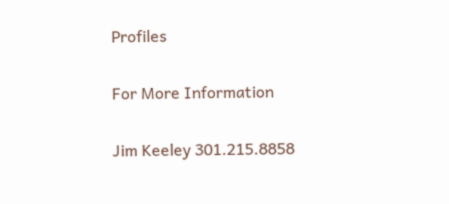Profiles

For More Information

Jim Keeley 301.215.8858